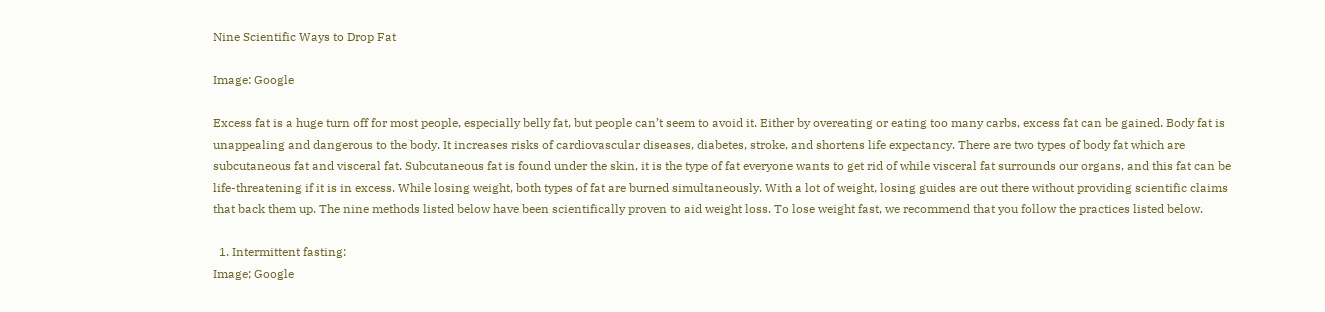Nine Scientific Ways to Drop Fat

Image: Google

Excess fat is a huge turn off for most people, especially belly fat, but people can’t seem to avoid it. Either by overeating or eating too many carbs, excess fat can be gained. Body fat is unappealing and dangerous to the body. It increases risks of cardiovascular diseases, diabetes, stroke, and shortens life expectancy. There are two types of body fat which are subcutaneous fat and visceral fat. Subcutaneous fat is found under the skin, it is the type of fat everyone wants to get rid of while visceral fat surrounds our organs, and this fat can be life-threatening if it is in excess. While losing weight, both types of fat are burned simultaneously. With a lot of weight, losing guides are out there without providing scientific claims that back them up. The nine methods listed below have been scientifically proven to aid weight loss. To lose weight fast, we recommend that you follow the practices listed below.

  1. Intermittent fasting:
Image; Google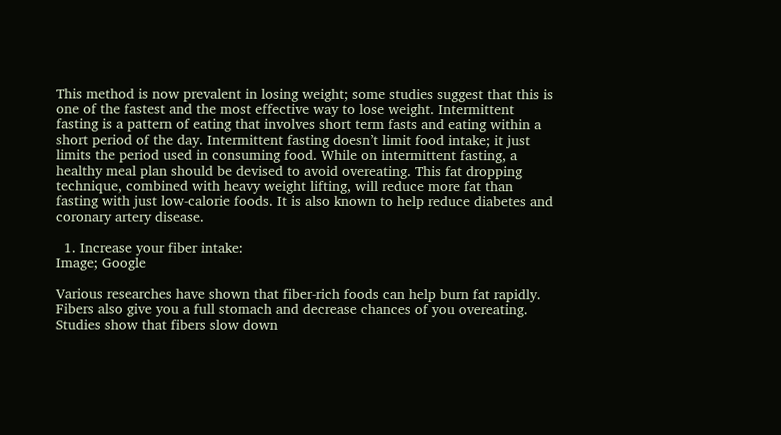This method is now prevalent in losing weight; some studies suggest that this is one of the fastest and the most effective way to lose weight. Intermittent fasting is a pattern of eating that involves short term fasts and eating within a short period of the day. Intermittent fasting doesn’t limit food intake; it just limits the period used in consuming food. While on intermittent fasting, a healthy meal plan should be devised to avoid overeating. This fat dropping technique, combined with heavy weight lifting, will reduce more fat than fasting with just low-calorie foods. It is also known to help reduce diabetes and coronary artery disease.

  1. Increase your fiber intake:
Image; Google

Various researches have shown that fiber-rich foods can help burn fat rapidly. Fibers also give you a full stomach and decrease chances of you overeating. Studies show that fibers slow down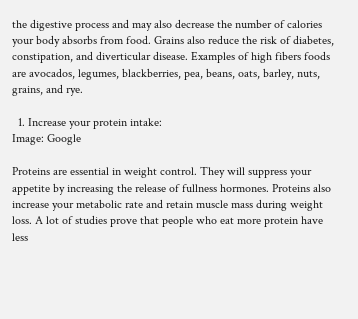the digestive process and may also decrease the number of calories your body absorbs from food. Grains also reduce the risk of diabetes, constipation, and diverticular disease. Examples of high fibers foods are avocados, legumes, blackberries, pea, beans, oats, barley, nuts, grains, and rye.

  1. Increase your protein intake:
Image: Google

Proteins are essential in weight control. They will suppress your appetite by increasing the release of fullness hormones. Proteins also increase your metabolic rate and retain muscle mass during weight loss. A lot of studies prove that people who eat more protein have less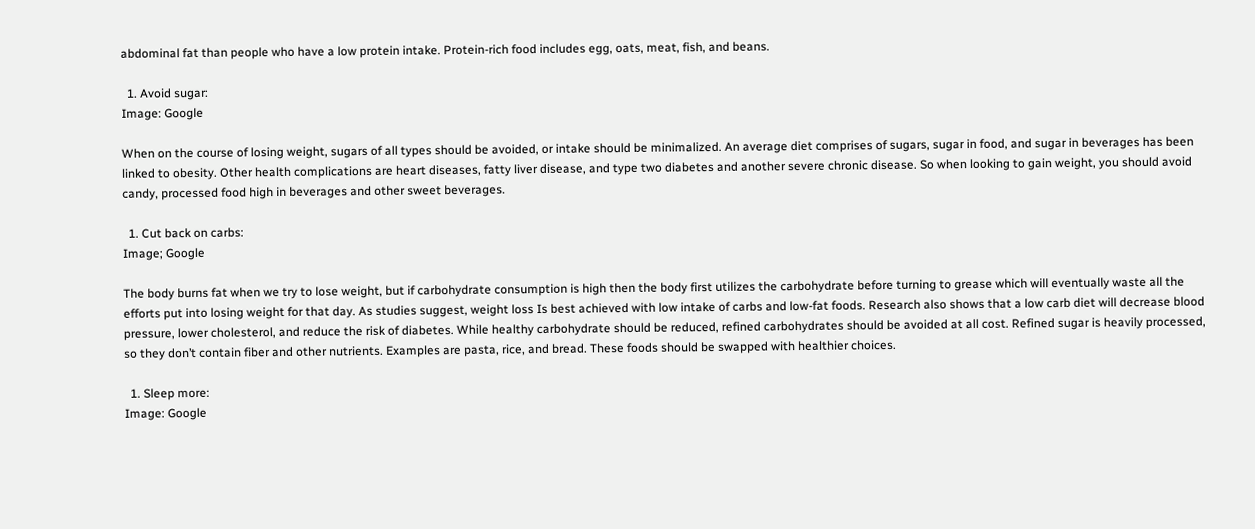abdominal fat than people who have a low protein intake. Protein-rich food includes egg, oats, meat, fish, and beans.

  1. Avoid sugar:
Image: Google

When on the course of losing weight, sugars of all types should be avoided, or intake should be minimalized. An average diet comprises of sugars, sugar in food, and sugar in beverages has been linked to obesity. Other health complications are heart diseases, fatty liver disease, and type two diabetes and another severe chronic disease. So when looking to gain weight, you should avoid candy, processed food high in beverages and other sweet beverages.

  1. Cut back on carbs:
Image; Google

The body burns fat when we try to lose weight, but if carbohydrate consumption is high then the body first utilizes the carbohydrate before turning to grease which will eventually waste all the efforts put into losing weight for that day. As studies suggest, weight loss Is best achieved with low intake of carbs and low-fat foods. Research also shows that a low carb diet will decrease blood pressure, lower cholesterol, and reduce the risk of diabetes. While healthy carbohydrate should be reduced, refined carbohydrates should be avoided at all cost. Refined sugar is heavily processed, so they don’t contain fiber and other nutrients. Examples are pasta, rice, and bread. These foods should be swapped with healthier choices.

  1. Sleep more:
Image: Google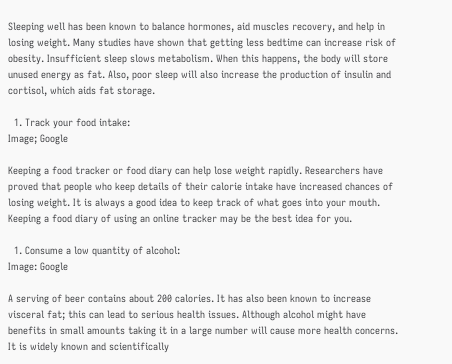Sleeping well has been known to balance hormones, aid muscles recovery, and help in losing weight. Many studies have shown that getting less bedtime can increase risk of obesity. Insufficient sleep slows metabolism. When this happens, the body will store unused energy as fat. Also, poor sleep will also increase the production of insulin and cortisol, which aids fat storage.

  1. Track your food intake:
Image; Google

Keeping a food tracker or food diary can help lose weight rapidly. Researchers have proved that people who keep details of their calorie intake have increased chances of losing weight. It is always a good idea to keep track of what goes into your mouth. Keeping a food diary of using an online tracker may be the best idea for you.

  1. Consume a low quantity of alcohol:
Image: Google

A serving of beer contains about 200 calories. It has also been known to increase visceral fat; this can lead to serious health issues. Although alcohol might have benefits in small amounts taking it in a large number will cause more health concerns. It is widely known and scientifically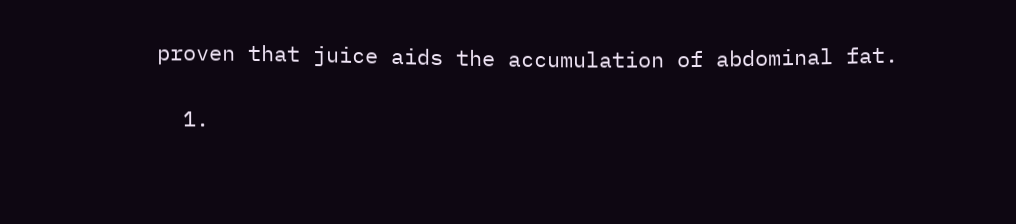proven that juice aids the accumulation of abdominal fat.

  1.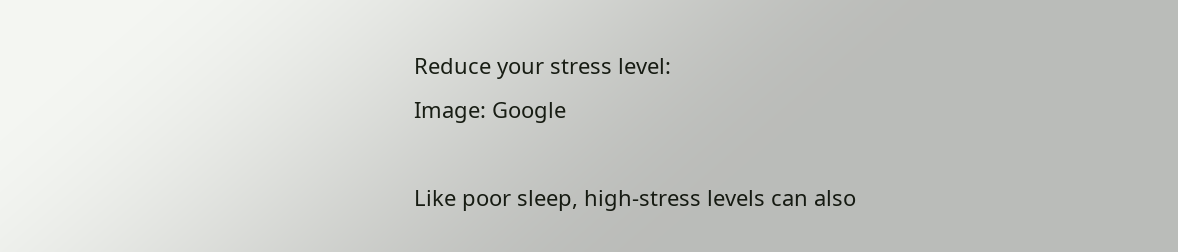Reduce your stress level:
Image: Google

Like poor sleep, high-stress levels can also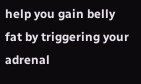help you gain belly fat by triggering your adrenal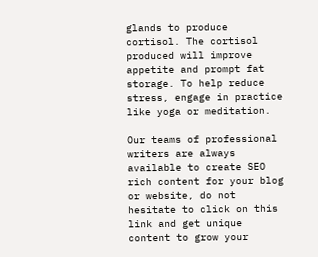glands to produce cortisol. The cortisol produced will improve appetite and prompt fat storage. To help reduce stress, engage in practice like yoga or meditation.

Our teams of professional writers are always available to create SEO rich content for your blog or website, do not hesitate to click on this link and get unique content to grow your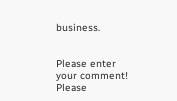business.


Please enter your comment!
Please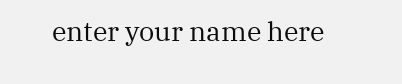enter your name here